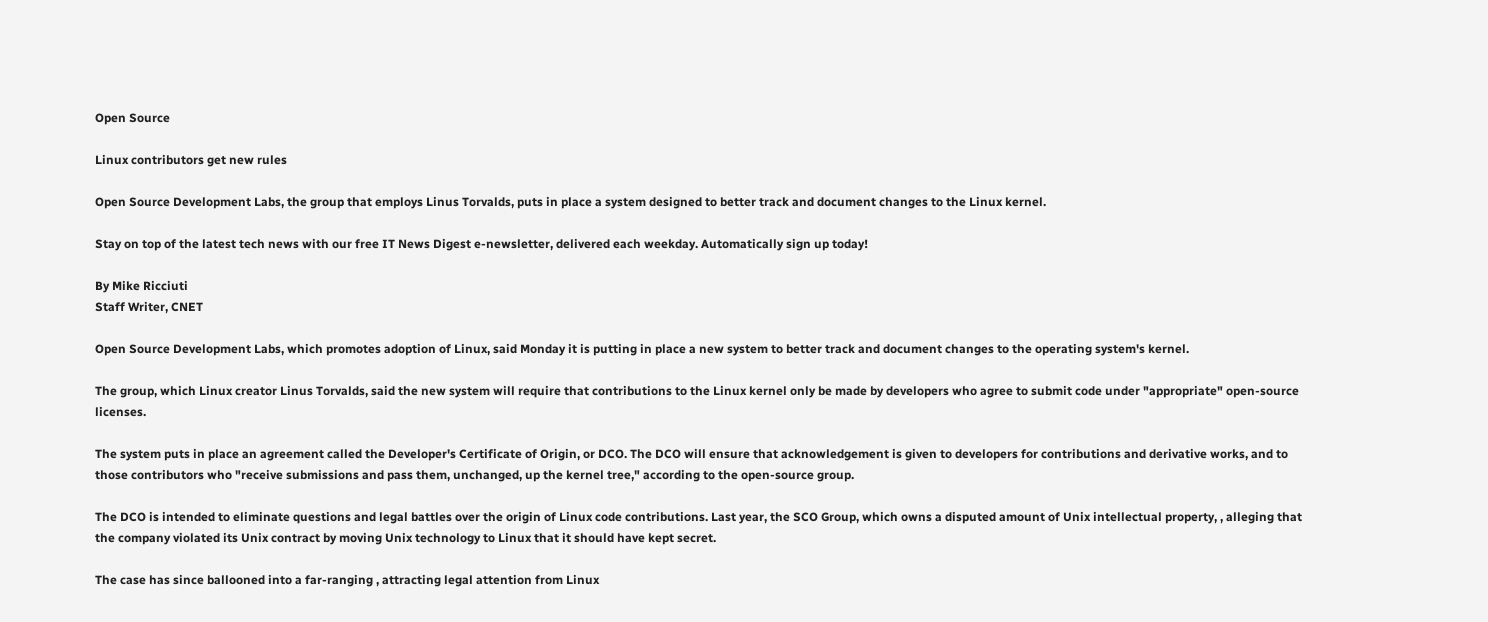Open Source

Linux contributors get new rules

Open Source Development Labs, the group that employs Linus Torvalds, puts in place a system designed to better track and document changes to the Linux kernel.

Stay on top of the latest tech news with our free IT News Digest e-newsletter, delivered each weekday. Automatically sign up today!

By Mike Ricciuti
Staff Writer, CNET

Open Source Development Labs, which promotes adoption of Linux, said Monday it is putting in place a new system to better track and document changes to the operating system's kernel.

The group, which Linux creator Linus Torvalds, said the new system will require that contributions to the Linux kernel only be made by developers who agree to submit code under "appropriate" open-source licenses.

The system puts in place an agreement called the Developer's Certificate of Origin, or DCO. The DCO will ensure that acknowledgement is given to developers for contributions and derivative works, and to those contributors who "receive submissions and pass them, unchanged, up the kernel tree," according to the open-source group.

The DCO is intended to eliminate questions and legal battles over the origin of Linux code contributions. Last year, the SCO Group, which owns a disputed amount of Unix intellectual property, , alleging that the company violated its Unix contract by moving Unix technology to Linux that it should have kept secret.

The case has since ballooned into a far-ranging , attracting legal attention from Linux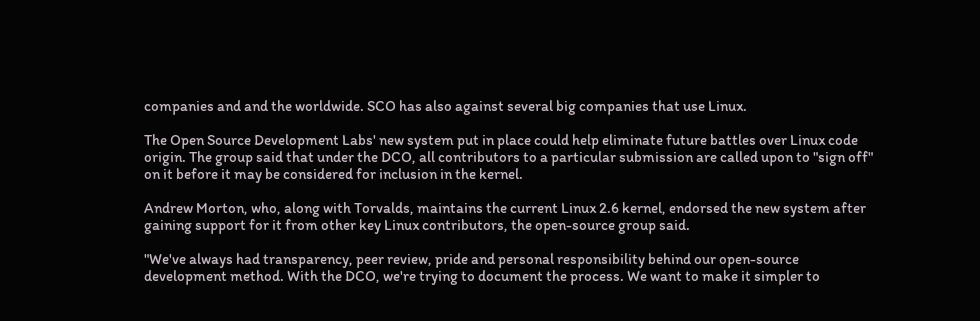companies and and the worldwide. SCO has also against several big companies that use Linux.

The Open Source Development Labs' new system put in place could help eliminate future battles over Linux code origin. The group said that under the DCO, all contributors to a particular submission are called upon to "sign off" on it before it may be considered for inclusion in the kernel.

Andrew Morton, who, along with Torvalds, maintains the current Linux 2.6 kernel, endorsed the new system after gaining support for it from other key Linux contributors, the open-source group said.

"We've always had transparency, peer review, pride and personal responsibility behind our open-source development method. With the DCO, we're trying to document the process. We want to make it simpler to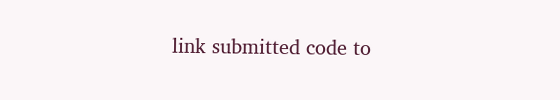link submitted code to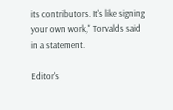its contributors. It's like signing your own work," Torvalds said in a statement.

Editor's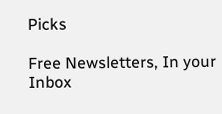Picks

Free Newsletters, In your Inbox